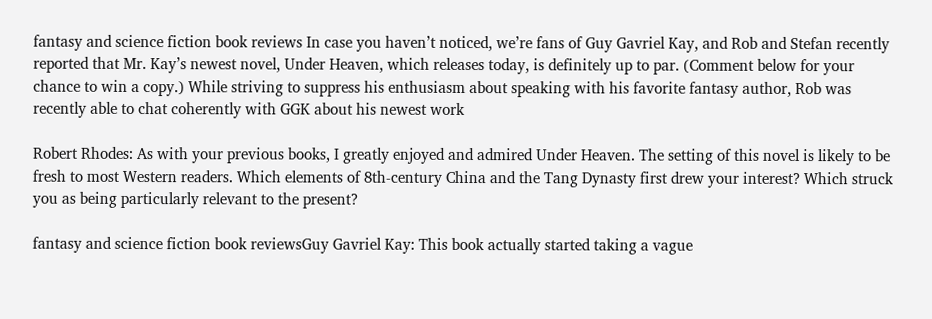fantasy and science fiction book reviews In case you haven’t noticed, we’re fans of Guy Gavriel Kay, and Rob and Stefan recently reported that Mr. Kay’s newest novel, Under Heaven, which releases today, is definitely up to par. (Comment below for your chance to win a copy.) While striving to suppress his enthusiasm about speaking with his favorite fantasy author, Rob was recently able to chat coherently with GGK about his newest work

Robert Rhodes: As with your previous books, I greatly enjoyed and admired Under Heaven. The setting of this novel is likely to be fresh to most Western readers. Which elements of 8th-century China and the Tang Dynasty first drew your interest? Which struck you as being particularly relevant to the present?

fantasy and science fiction book reviewsGuy Gavriel Kay: This book actually started taking a vague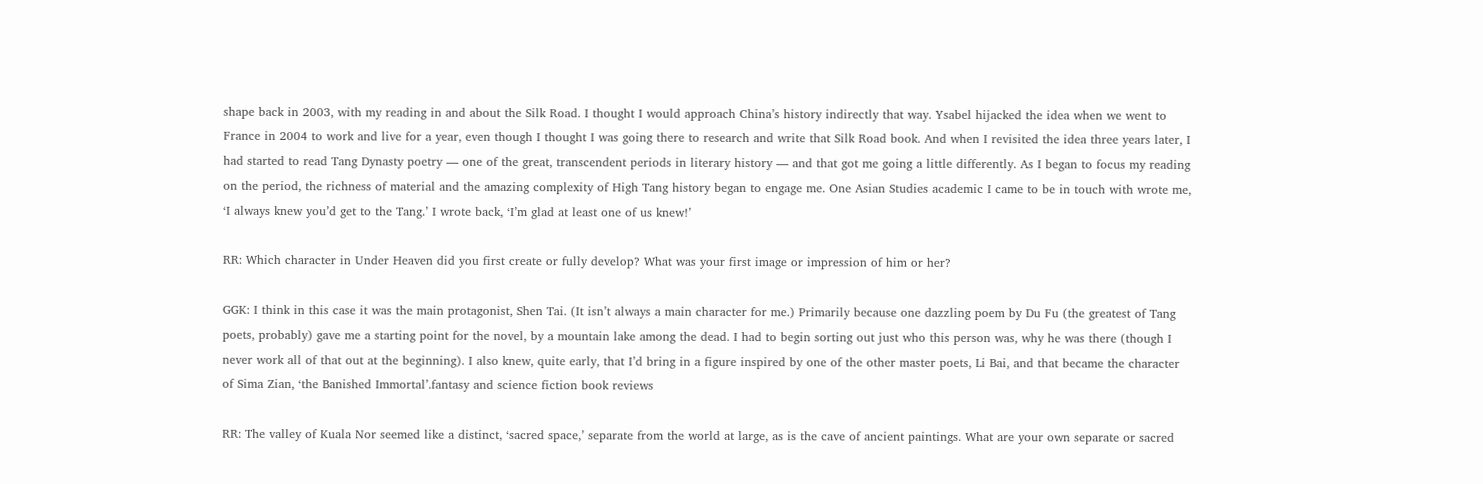shape back in 2003, with my reading in and about the Silk Road. I thought I would approach China’s history indirectly that way. Ysabel hijacked the idea when we went to France in 2004 to work and live for a year, even though I thought I was going there to research and write that Silk Road book. And when I revisited the idea three years later, I had started to read Tang Dynasty poetry — one of the great, transcendent periods in literary history — and that got me going a little differently. As I began to focus my reading on the period, the richness of material and the amazing complexity of High Tang history began to engage me. One Asian Studies academic I came to be in touch with wrote me, ‘I always knew you’d get to the Tang.’ I wrote back, ‘I’m glad at least one of us knew!’

RR: Which character in Under Heaven did you first create or fully develop? What was your first image or impression of him or her?

GGK: I think in this case it was the main protagonist, Shen Tai. (It isn’t always a main character for me.) Primarily because one dazzling poem by Du Fu (the greatest of Tang poets, probably) gave me a starting point for the novel, by a mountain lake among the dead. I had to begin sorting out just who this person was, why he was there (though I never work all of that out at the beginning). I also knew, quite early, that I’d bring in a figure inspired by one of the other master poets, Li Bai, and that became the character of Sima Zian, ‘the Banished Immortal’.fantasy and science fiction book reviews

RR: The valley of Kuala Nor seemed like a distinct, ‘sacred space,’ separate from the world at large, as is the cave of ancient paintings. What are your own separate or sacred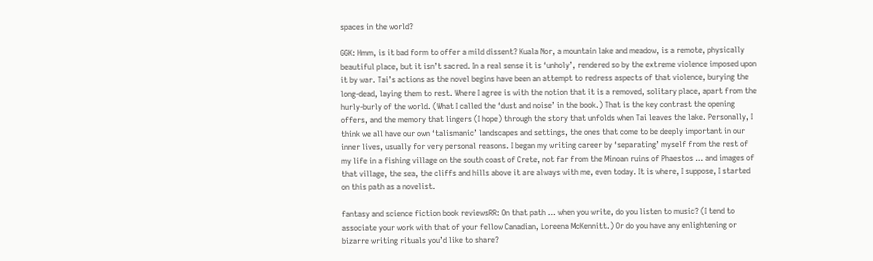spaces in the world?

GGK: Hmm, is it bad form to offer a mild dissent? Kuala Nor, a mountain lake and meadow, is a remote, physically beautiful place, but it isn’t sacred. In a real sense it is ‘unholy’, rendered so by the extreme violence imposed upon it by war. Tai’s actions as the novel begins have been an attempt to redress aspects of that violence, burying the long-dead, laying them to rest. Where I agree is with the notion that it is a removed, solitary place, apart from the hurly-burly of the world. (What I called the ‘dust and noise’ in the book.) That is the key contrast the opening offers, and the memory that lingers (I hope) through the story that unfolds when Tai leaves the lake. Personally, I think we all have our own ‘talismanic’ landscapes and settings, the ones that come to be deeply important in our inner lives, usually for very personal reasons. I began my writing career by ‘separating’ myself from the rest of my life in a fishing village on the south coast of Crete, not far from the Minoan ruins of Phaestos … and images of that village, the sea, the cliffs and hills above it are always with me, even today. It is where, I suppose, I started on this path as a novelist.

fantasy and science fiction book reviewsRR: On that path … when you write, do you listen to music? (I tend to associate your work with that of your fellow Canadian, Loreena McKennitt.) Or do you have any enlightening or bizarre writing rituals you’d like to share?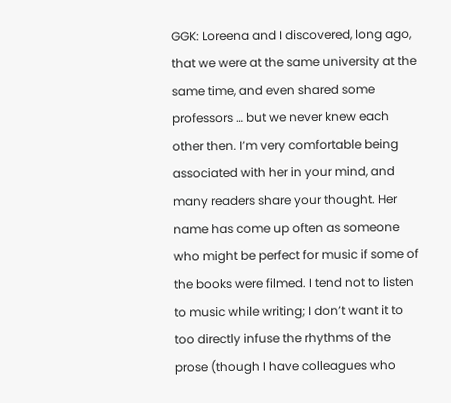GGK: Loreena and I discovered, long ago, that we were at the same university at the same time, and even shared some professors … but we never knew each other then. I’m very comfortable being associated with her in your mind, and many readers share your thought. Her name has come up often as someone who might be perfect for music if some of the books were filmed. I tend not to listen to music while writing; I don’t want it to too directly infuse the rhythms of the prose (though I have colleagues who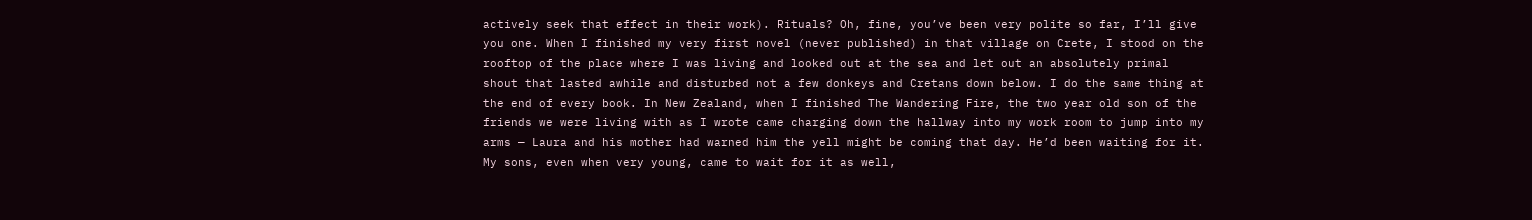actively seek that effect in their work). Rituals? Oh, fine, you’ve been very polite so far, I’ll give you one. When I finished my very first novel (never published) in that village on Crete, I stood on the rooftop of the place where I was living and looked out at the sea and let out an absolutely primal shout that lasted awhile and disturbed not a few donkeys and Cretans down below. I do the same thing at the end of every book. In New Zealand, when I finished The Wandering Fire, the two year old son of the friends we were living with as I wrote came charging down the hallway into my work room to jump into my arms — Laura and his mother had warned him the yell might be coming that day. He’d been waiting for it. My sons, even when very young, came to wait for it as well,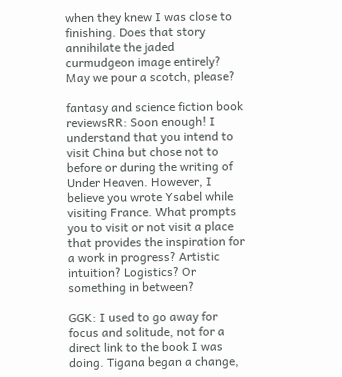when they knew I was close to finishing. Does that story annihilate the jaded curmudgeon image entirely? May we pour a scotch, please?

fantasy and science fiction book reviewsRR: Soon enough! I understand that you intend to visit China but chose not to before or during the writing of Under Heaven. However, I believe you wrote Ysabel while visiting France. What prompts you to visit or not visit a place that provides the inspiration for a work in progress? Artistic intuition? Logistics? Or something in between?

GGK: I used to go away for focus and solitude, not for a direct link to the book I was doing. Tigana began a change,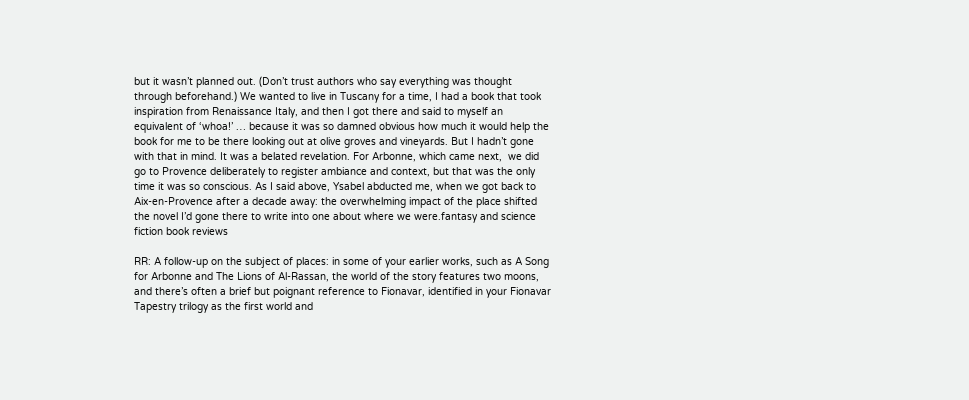but it wasn’t planned out. (Don’t trust authors who say everything was thought through beforehand.) We wanted to live in Tuscany for a time, I had a book that took inspiration from Renaissance Italy, and then I got there and said to myself an equivalent of ‘whoa!’ … because it was so damned obvious how much it would help the book for me to be there looking out at olive groves and vineyards. But I hadn’t gone with that in mind. It was a belated revelation. For Arbonne, which came next,  we did go to Provence deliberately to register ambiance and context, but that was the only time it was so conscious. As I said above, Ysabel abducted me, when we got back to Aix-en-Provence after a decade away: the overwhelming impact of the place shifted the novel I’d gone there to write into one about where we were.fantasy and science fiction book reviews

RR: A follow-up on the subject of places: in some of your earlier works, such as A Song for Arbonne and The Lions of Al-Rassan, the world of the story features two moons, and there’s often a brief but poignant reference to Fionavar, identified in your Fionavar Tapestry trilogy as the first world and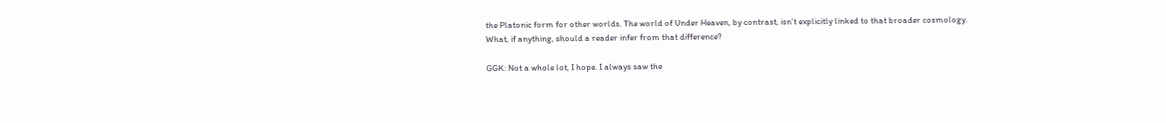the Platonic form for other worlds. The world of Under Heaven, by contrast, isn’t explicitly linked to that broader cosmology. What, if anything, should a reader infer from that difference?

GGK: Not a whole lot, I hope. I always saw the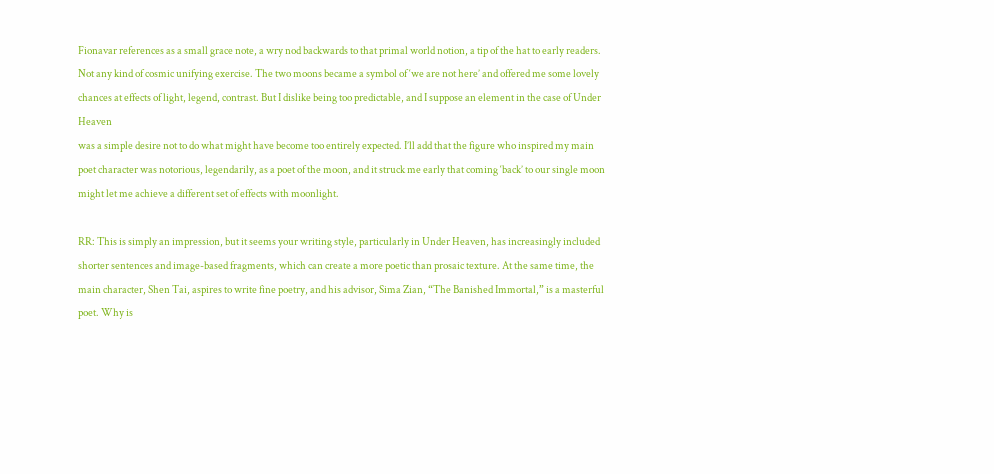Fionavar references as a small grace note, a wry nod backwards to that primal world notion, a tip of the hat to early readers. Not any kind of cosmic unifying exercise. The two moons became a symbol of ‘we are not here’ and offered me some lovely chances at effects of light, legend, contrast. But I dislike being too predictable, and I suppose an element in the case of Under Heaven
was a simple desire not to do what might have become too entirely expected. I’ll add that the figure who inspired my main poet character was notorious, legendarily, as a poet of the moon, and it struck me early that coming ‘back’ to our single moon might let me achieve a different set of effects with moonlight.

RR: This is simply an impression, but it seems your writing style, particularly in Under Heaven, has increasingly included shorter sentences and image-based fragments, which can create a more poetic than prosaic texture. At the same time, the main character, Shen Tai, aspires to write fine poetry, and his advisor, Sima Zian, “The Banished Immortal,” is a masterful poet. Why is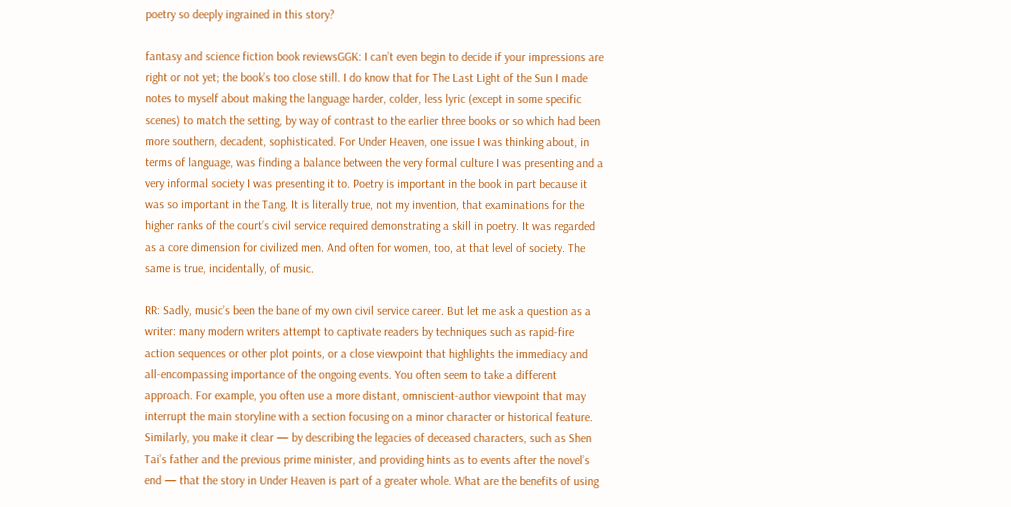poetry so deeply ingrained in this story?

fantasy and science fiction book reviewsGGK: I can’t even begin to decide if your impressions are right or not yet; the book’s too close still. I do know that for The Last Light of the Sun I made notes to myself about making the language harder, colder, less lyric (except in some specific scenes) to match the setting, by way of contrast to the earlier three books or so which had been more southern, decadent, sophisticated. For Under Heaven, one issue I was thinking about, in terms of language, was finding a balance between the very formal culture I was presenting and a very informal society I was presenting it to. Poetry is important in the book in part because it was so important in the Tang. It is literally true, not my invention, that examinations for the higher ranks of the court’s civil service required demonstrating a skill in poetry. It was regarded as a core dimension for civilized men. And often for women, too, at that level of society. The same is true, incidentally, of music.

RR: Sadly, music’s been the bane of my own civil service career. But let me ask a question as a writer: many modern writers attempt to captivate readers by techniques such as rapid-fire action sequences or other plot points, or a close viewpoint that highlights the immediacy and all-encompassing importance of the ongoing events. You often seem to take a different approach. For example, you often use a more distant, omniscient-author viewpoint that may interrupt the main storyline with a section focusing on a minor character or historical feature. Similarly, you make it clear — by describing the legacies of deceased characters, such as Shen Tai’s father and the previous prime minister, and providing hints as to events after the novel’s end — that the story in Under Heaven is part of a greater whole. What are the benefits of using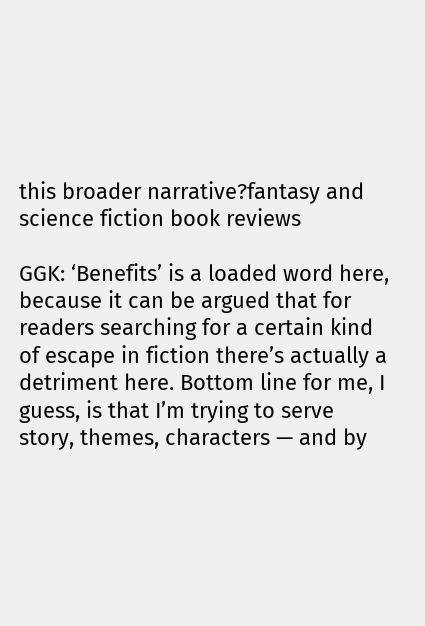this broader narrative?fantasy and science fiction book reviews

GGK: ‘Benefits’ is a loaded word here, because it can be argued that for readers searching for a certain kind of escape in fiction there’s actually a detriment here. Bottom line for me, I guess, is that I’m trying to serve story, themes, characters — and by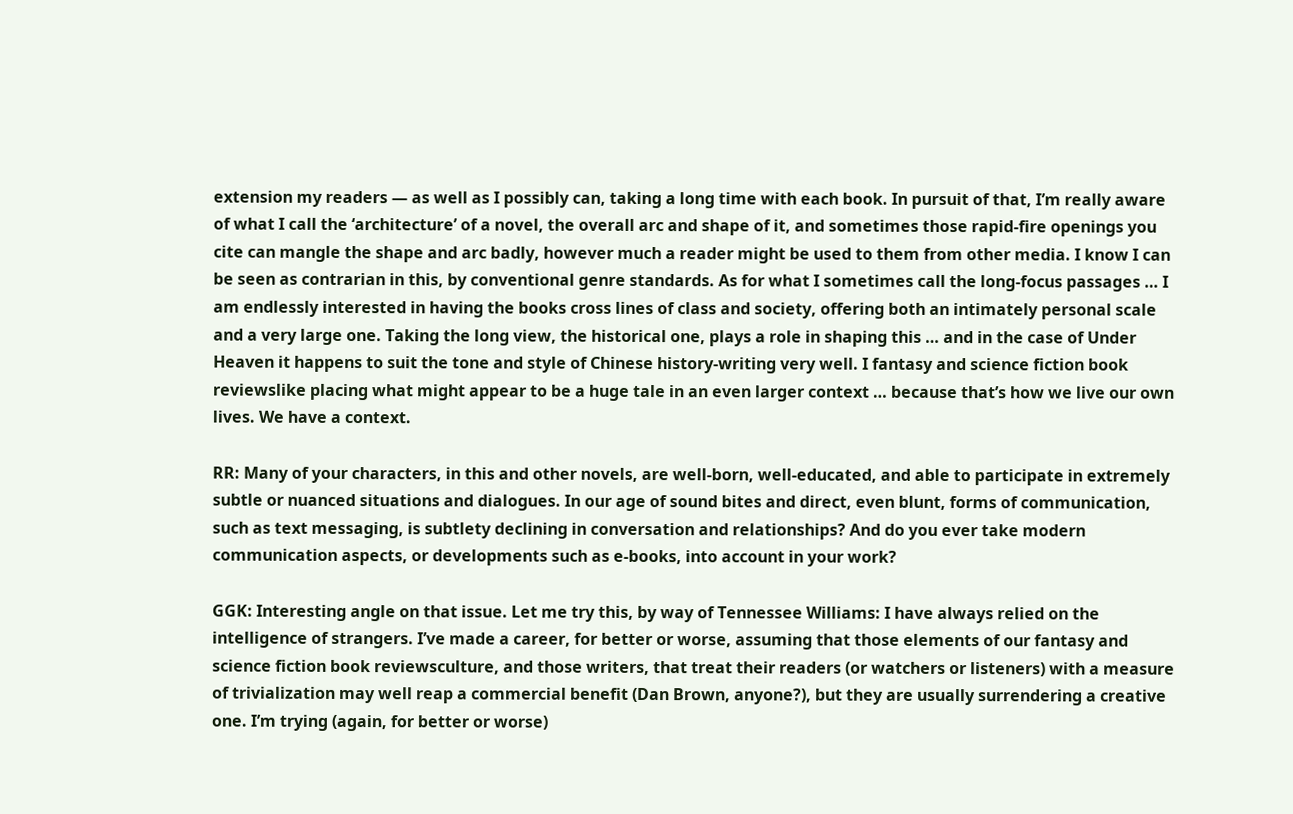extension my readers — as well as I possibly can, taking a long time with each book. In pursuit of that, I’m really aware of what I call the ‘architecture’ of a novel, the overall arc and shape of it, and sometimes those rapid-fire openings you cite can mangle the shape and arc badly, however much a reader might be used to them from other media. I know I can be seen as contrarian in this, by conventional genre standards. As for what I sometimes call the long-focus passages … I am endlessly interested in having the books cross lines of class and society, offering both an intimately personal scale and a very large one. Taking the long view, the historical one, plays a role in shaping this … and in the case of Under Heaven it happens to suit the tone and style of Chinese history-writing very well. I fantasy and science fiction book reviewslike placing what might appear to be a huge tale in an even larger context … because that’s how we live our own lives. We have a context.

RR: Many of your characters, in this and other novels, are well-born, well-educated, and able to participate in extremely subtle or nuanced situations and dialogues. In our age of sound bites and direct, even blunt, forms of communication, such as text messaging, is subtlety declining in conversation and relationships? And do you ever take modern communication aspects, or developments such as e-books, into account in your work?

GGK: Interesting angle on that issue. Let me try this, by way of Tennessee Williams: I have always relied on the intelligence of strangers. I’ve made a career, for better or worse, assuming that those elements of our fantasy and science fiction book reviewsculture, and those writers, that treat their readers (or watchers or listeners) with a measure of trivialization may well reap a commercial benefit (Dan Brown, anyone?), but they are usually surrendering a creative one. I’m trying (again, for better or worse)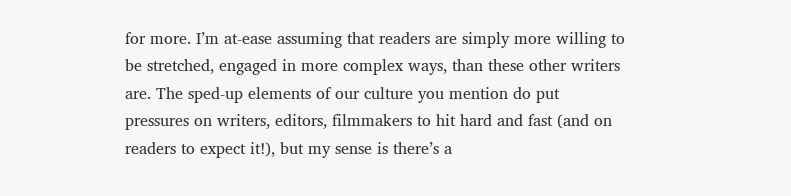for more. I’m at-ease assuming that readers are simply more willing to be stretched, engaged in more complex ways, than these other writers are. The sped-up elements of our culture you mention do put pressures on writers, editors, filmmakers to hit hard and fast (and on readers to expect it!), but my sense is there’s a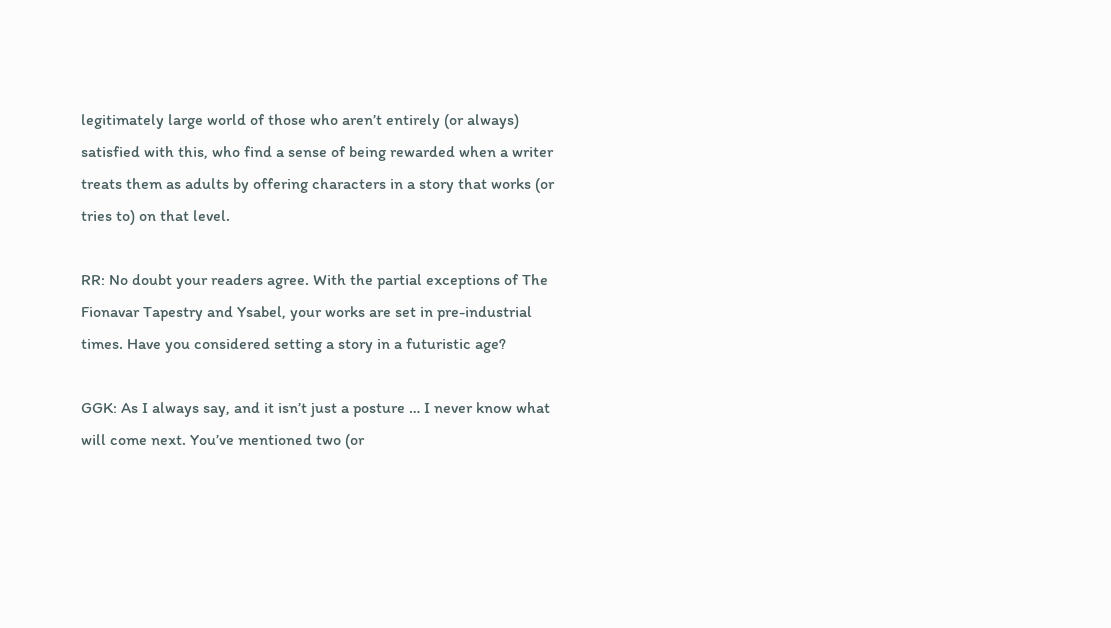legitimately large world of those who aren’t entirely (or always) satisfied with this, who find a sense of being rewarded when a writer treats them as adults by offering characters in a story that works (or tries to) on that level.

RR: No doubt your readers agree. With the partial exceptions of The Fionavar Tapestry and Ysabel, your works are set in pre-industrial times. Have you considered setting a story in a futuristic age?

GGK: As I always say, and it isn’t just a posture … I never know what will come next. You’ve mentioned two (or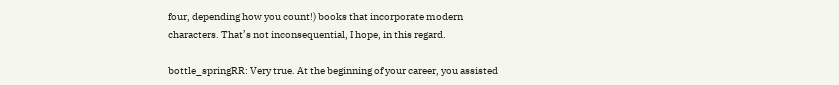four, depending how you count!) books that incorporate modern characters. That’s not inconsequential, I hope, in this regard.

bottle_springRR: Very true. At the beginning of your career, you assisted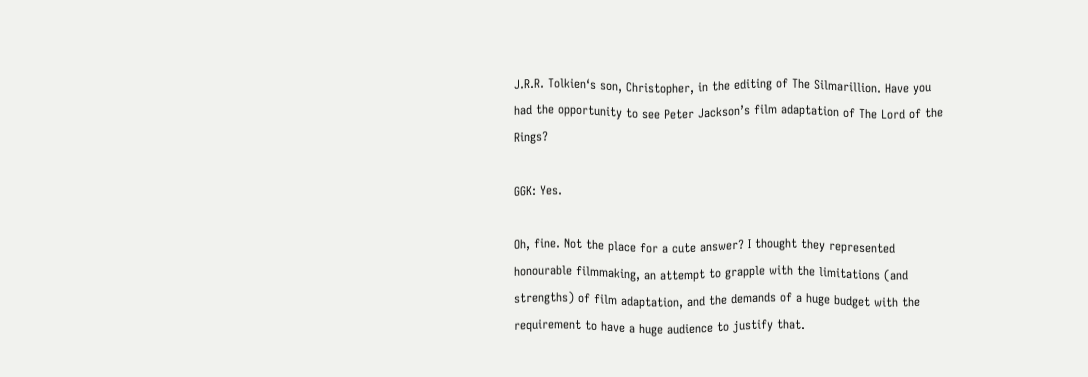J.R.R. Tolkien‘s son, Christopher, in the editing of The Silmarillion. Have you had the opportunity to see Peter Jackson’s film adaptation of The Lord of the Rings?

GGK: Yes.

Oh, fine. Not the place for a cute answer? I thought they represented honourable filmmaking, an attempt to grapple with the limitations (and strengths) of film adaptation, and the demands of a huge budget with the requirement to have a huge audience to justify that.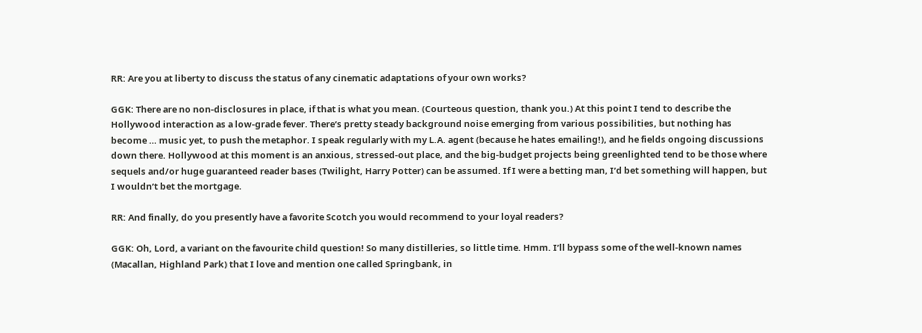RR: Are you at liberty to discuss the status of any cinematic adaptations of your own works?

GGK: There are no non-disclosures in place, if that is what you mean. (Courteous question, thank you.) At this point I tend to describe the Hollywood interaction as a low-grade fever. There’s pretty steady background noise emerging from various possibilities, but nothing has become … music yet, to push the metaphor. I speak regularly with my L.A. agent (because he hates emailing!), and he fields ongoing discussions down there. Hollywood at this moment is an anxious, stressed-out place, and the big-budget projects being greenlighted tend to be those where sequels and/or huge guaranteed reader bases (Twilight, Harry Potter) can be assumed. If I were a betting man, I’d bet something will happen, but I wouldn’t bet the mortgage.

RR: And finally, do you presently have a favorite Scotch you would recommend to your loyal readers?

GGK: Oh, Lord, a variant on the favourite child question! So many distilleries, so little time. Hmm. I’ll bypass some of the well-known names (Macallan, Highland Park) that I love and mention one called Springbank, in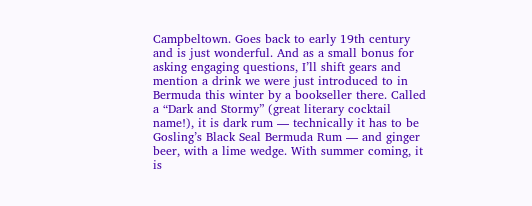Campbeltown. Goes back to early 19th century and is just wonderful. And as a small bonus for asking engaging questions, I’ll shift gears and mention a drink we were just introduced to in Bermuda this winter by a bookseller there. Called a “Dark and Stormy” (great literary cocktail name!), it is dark rum — technically it has to be Gosling’s Black Seal Bermuda Rum — and ginger beer, with a lime wedge. With summer coming, it is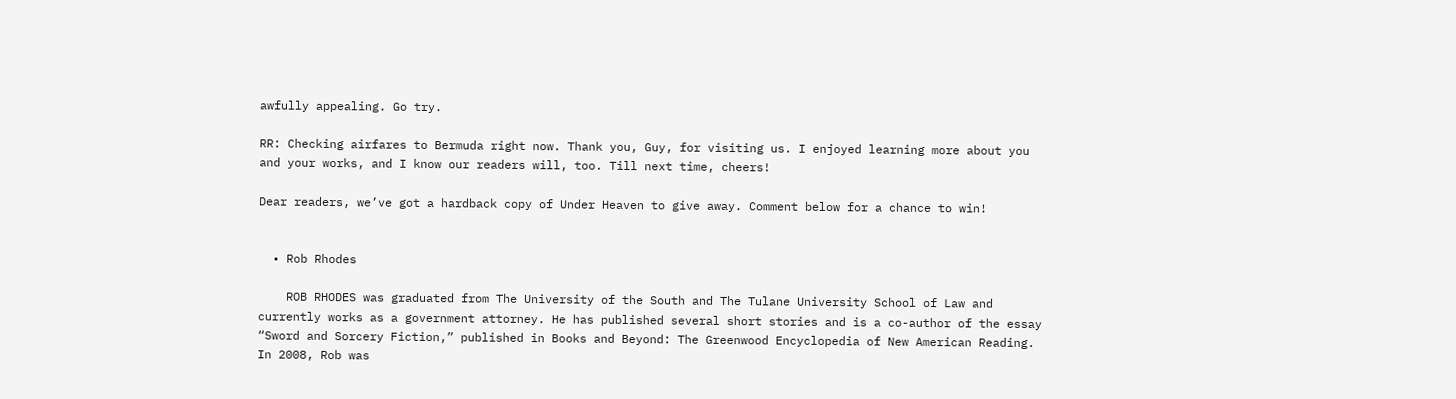awfully appealing. Go try.

RR: Checking airfares to Bermuda right now. Thank you, Guy, for visiting us. I enjoyed learning more about you and your works, and I know our readers will, too. Till next time, cheers!

Dear readers, we’ve got a hardback copy of Under Heaven to give away. Comment below for a chance to win!


  • Rob Rhodes

    ROB RHODES was graduated from The University of the South and The Tulane University School of Law and currently works as a government attorney. He has published several short stories and is a co-author of the essay “Sword and Sorcery Fiction,” published in Books and Beyond: The Greenwood Encyclopedia of New American Reading. In 2008, Rob was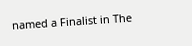named a Finalist in The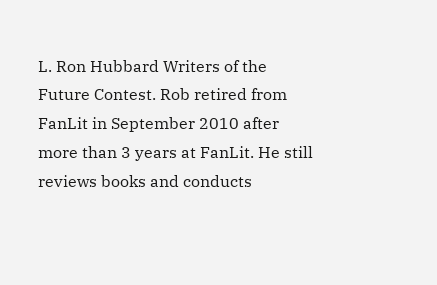L. Ron Hubbard Writers of the Future Contest. Rob retired from FanLit in September 2010 after more than 3 years at FanLit. He still reviews books and conducts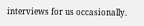interviews for us occasionally.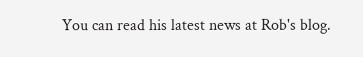You can read his latest news at Rob's blog.